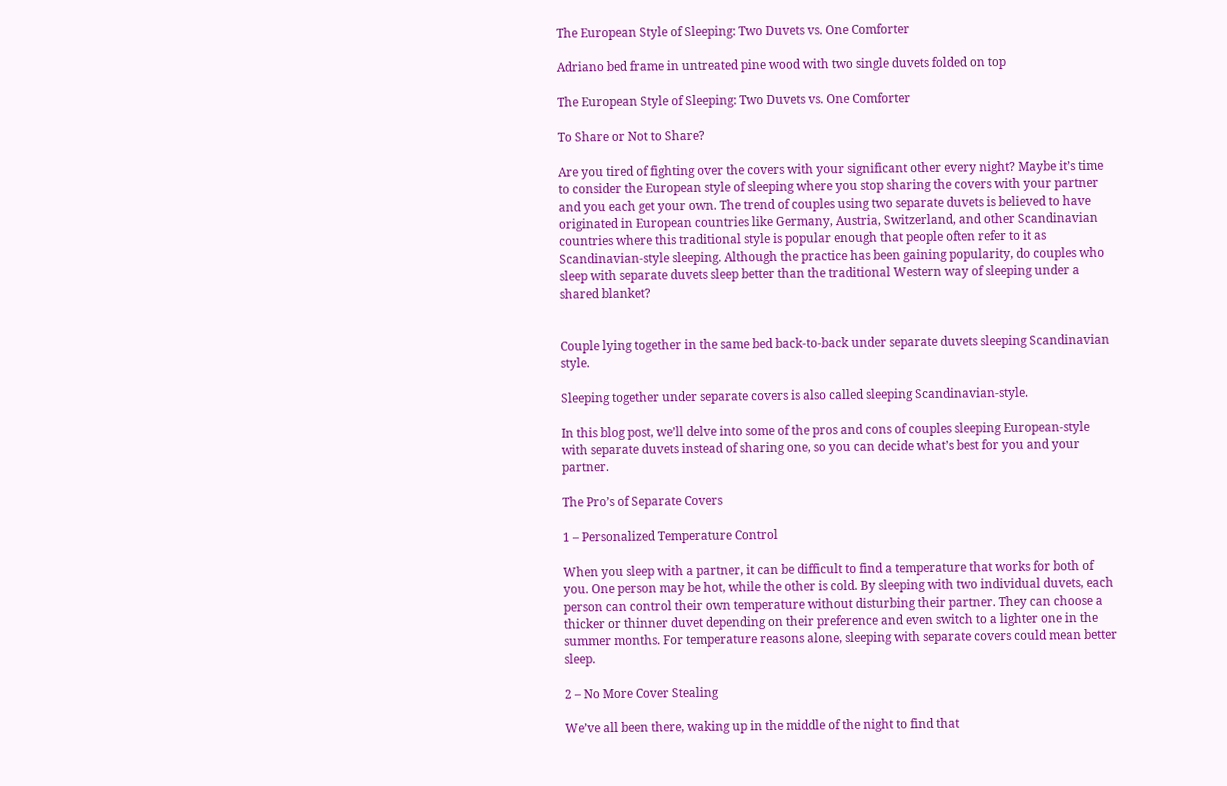The European Style of Sleeping: Two Duvets vs. One Comforter

Adriano bed frame in untreated pine wood with two single duvets folded on top

The European Style of Sleeping: Two Duvets vs. One Comforter

To Share or Not to Share?

Are you tired of fighting over the covers with your significant other every night? Maybe it’s time to consider the European style of sleeping where you stop sharing the covers with your partner and you each get your own. The trend of couples using two separate duvets is believed to have originated in European countries like Germany, Austria, Switzerland, and other Scandinavian countries where this traditional style is popular enough that people often refer to it as Scandinavian-style sleeping. Although the practice has been gaining popularity, do couples who sleep with separate duvets sleep better than the traditional Western way of sleeping under a shared blanket?


Couple lying together in the same bed back-to-back under separate duvets sleeping Scandinavian style.

Sleeping together under separate covers is also called sleeping Scandinavian-style.

In this blog post, we’ll delve into some of the pros and cons of couples sleeping European-style with separate duvets instead of sharing one, so you can decide what’s best for you and your partner.

The Pro’s of Separate Covers

1 – Personalized Temperature Control

When you sleep with a partner, it can be difficult to find a temperature that works for both of you. One person may be hot, while the other is cold. By sleeping with two individual duvets, each person can control their own temperature without disturbing their partner. They can choose a thicker or thinner duvet depending on their preference and even switch to a lighter one in the summer months. For temperature reasons alone, sleeping with separate covers could mean better sleep.

2 – No More Cover Stealing

We’ve all been there, waking up in the middle of the night to find that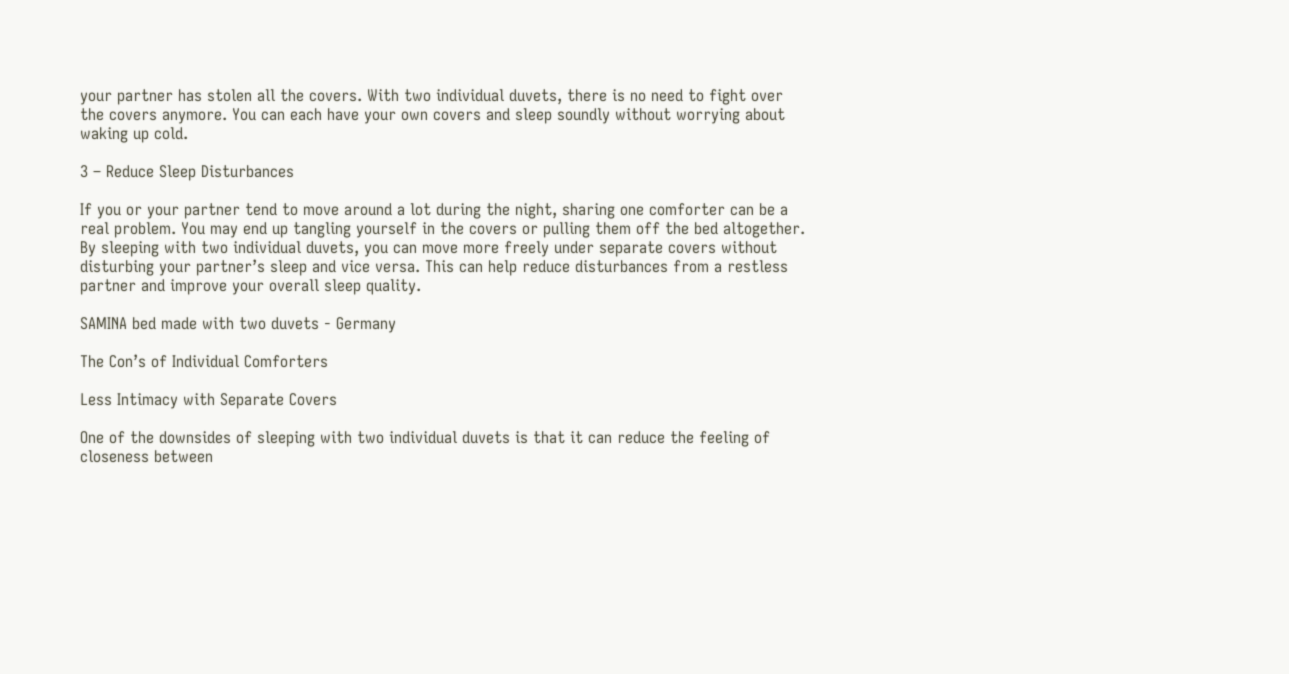your partner has stolen all the covers. With two individual duvets, there is no need to fight over the covers anymore. You can each have your own covers and sleep soundly without worrying about waking up cold.

3 – Reduce Sleep Disturbances

If you or your partner tend to move around a lot during the night, sharing one comforter can be a real problem. You may end up tangling yourself in the covers or pulling them off the bed altogether. By sleeping with two individual duvets, you can move more freely under separate covers without disturbing your partner’s sleep and vice versa. This can help reduce disturbances from a restless partner and improve your overall sleep quality.

SAMINA bed made with two duvets - Germany

The Con’s of Individual Comforters

Less Intimacy with Separate Covers

One of the downsides of sleeping with two individual duvets is that it can reduce the feeling of closeness between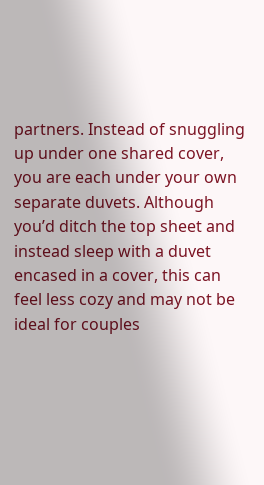partners. Instead of snuggling up under one shared cover, you are each under your own separate duvets. Although you’d ditch the top sheet and instead sleep with a duvet encased in a cover, this can feel less cozy and may not be ideal for couples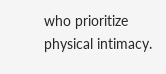who prioritize physical intimacy.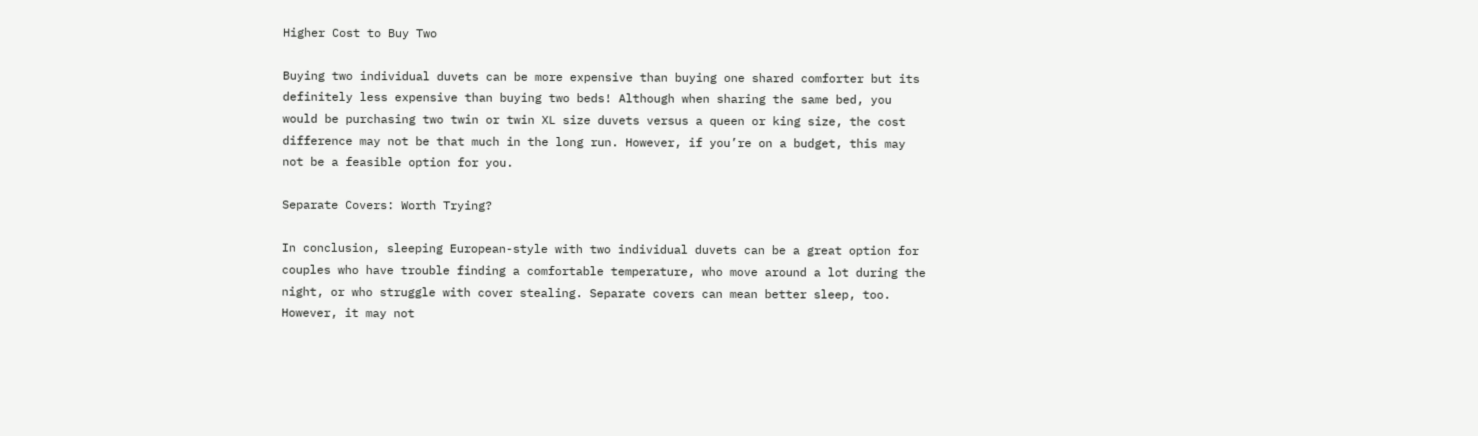Higher Cost to Buy Two

Buying two individual duvets can be more expensive than buying one shared comforter but its definitely less expensive than buying two beds! Although when sharing the same bed, you would be purchasing two twin or twin XL size duvets versus a queen or king size, the cost difference may not be that much in the long run. However, if you’re on a budget, this may not be a feasible option for you.

Separate Covers: Worth Trying?

In conclusion, sleeping European-style with two individual duvets can be a great option for couples who have trouble finding a comfortable temperature, who move around a lot during the night, or who struggle with cover stealing. Separate covers can mean better sleep, too. However, it may not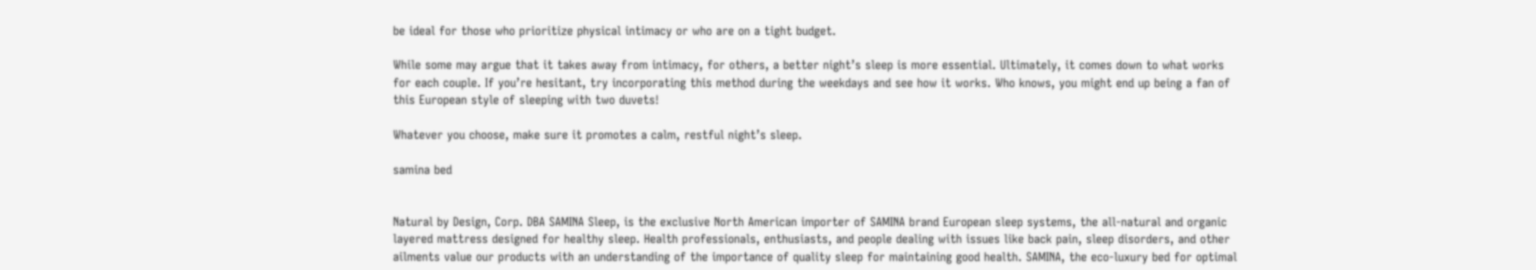be ideal for those who prioritize physical intimacy or who are on a tight budget.

While some may argue that it takes away from intimacy, for others, a better night’s sleep is more essential. Ultimately, it comes down to what works for each couple. If you’re hesitant, try incorporating this method during the weekdays and see how it works. Who knows, you might end up being a fan of this European style of sleeping with two duvets!

Whatever you choose, make sure it promotes a calm, restful night’s sleep.

samina bed


Natural by Design, Corp. DBA SAMINA Sleep, is the exclusive North American importer of SAMINA brand European sleep systems, the all-natural and organic layered mattress designed for healthy sleep. Health professionals, enthusiasts, and people dealing with issues like back pain, sleep disorders, and other ailments value our products with an understanding of the importance of quality sleep for maintaining good health. SAMINA, the eco-luxury bed for optimal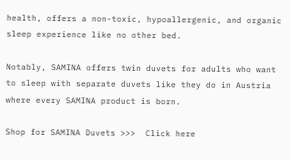health, offers a non-toxic, hypoallergenic, and organic sleep experience like no other bed.

Notably, SAMINA offers twin duvets for adults who want to sleep with separate duvets like they do in Austria where every SAMINA product is born.

Shop for SAMINA Duvets >>>  Click here